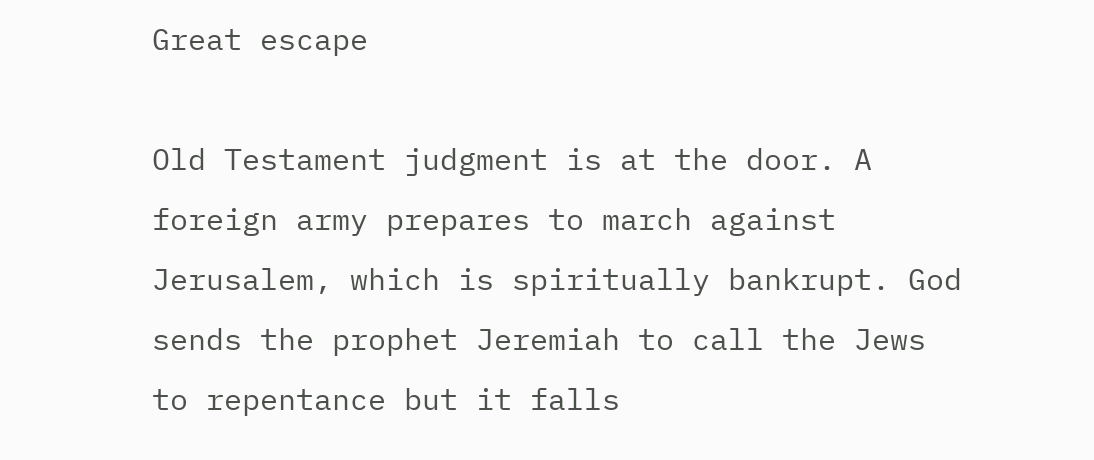Great escape

Old Testament judgment is at the door. A foreign army prepares to march against Jerusalem, which is spiritually bankrupt. God sends the prophet Jeremiah to call the Jews to repentance but it falls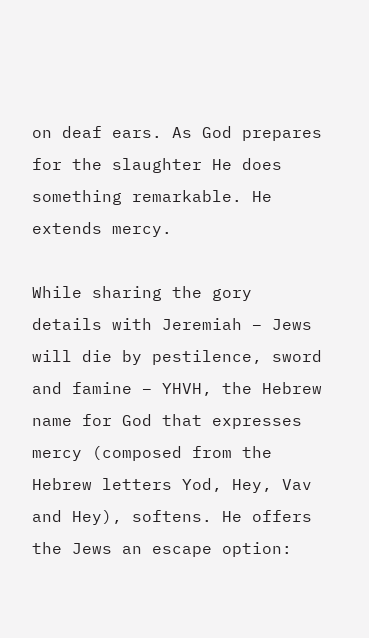on deaf ears. As God prepares for the slaughter He does something remarkable. He extends mercy.

While sharing the gory details with Jeremiah – Jews will die by pestilence, sword and famine – YHVH, the Hebrew name for God that expresses mercy (composed from the Hebrew letters Yod, Hey, Vav and Hey), softens. He offers the Jews an escape option: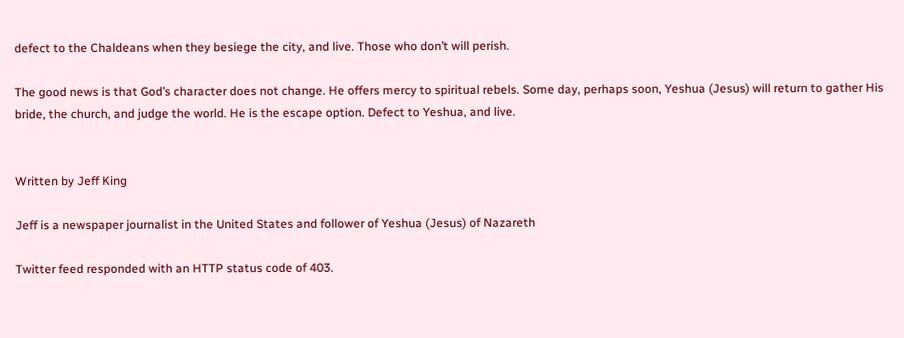defect to the Chaldeans when they besiege the city, and live. Those who don’t will perish.

The good news is that God’s character does not change. He offers mercy to spiritual rebels. Some day, perhaps soon, Yeshua (Jesus) will return to gather His bride, the church, and judge the world. He is the escape option. Defect to Yeshua, and live.


Written by Jeff King

Jeff is a newspaper journalist in the United States and follower of Yeshua (Jesus) of Nazareth

Twitter feed responded with an HTTP status code of 403.